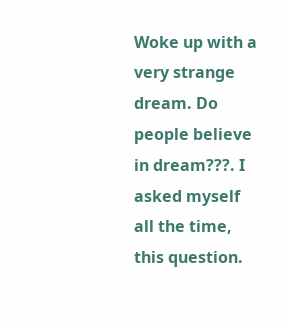Woke up with a very strange dream. Do people believe in dream???. I asked myself all the time, this question.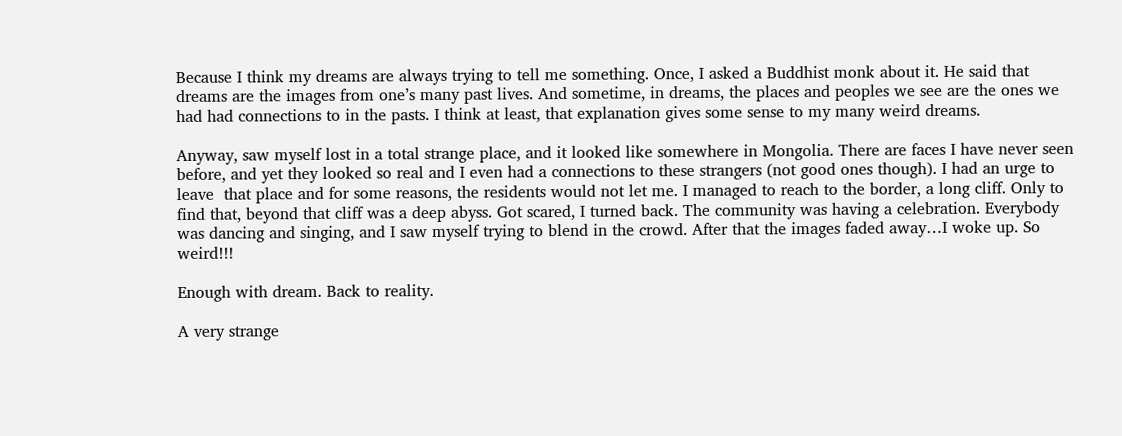Because I think my dreams are always trying to tell me something. Once, I asked a Buddhist monk about it. He said that dreams are the images from one’s many past lives. And sometime, in dreams, the places and peoples we see are the ones we had had connections to in the pasts. I think at least, that explanation gives some sense to my many weird dreams.

Anyway, saw myself lost in a total strange place, and it looked like somewhere in Mongolia. There are faces I have never seen before, and yet they looked so real and I even had a connections to these strangers (not good ones though). I had an urge to leave  that place and for some reasons, the residents would not let me. I managed to reach to the border, a long cliff. Only to find that, beyond that cliff was a deep abyss. Got scared, I turned back. The community was having a celebration. Everybody was dancing and singing, and I saw myself trying to blend in the crowd. After that the images faded away…I woke up. So weird!!!

Enough with dream. Back to reality.

A very strange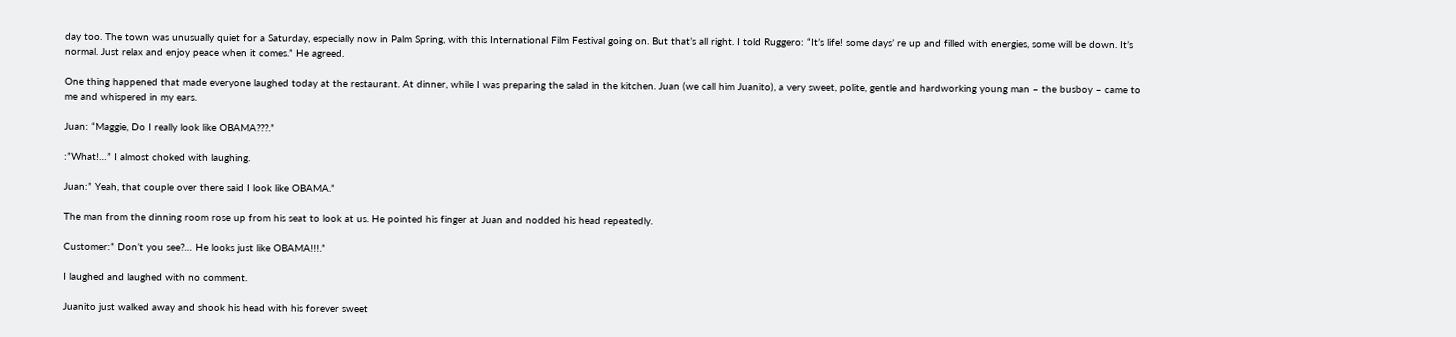day too. The town was unusually quiet for a Saturday, especially now in Palm Spring, with this International Film Festival going on. But that’s all right. I told Ruggero: “It’s life! some days’ re up and filled with energies, some will be down. It’s normal. Just relax and enjoy peace when it comes.” He agreed.

One thing happened that made everyone laughed today at the restaurant. At dinner, while I was preparing the salad in the kitchen. Juan (we call him Juanito), a very sweet, polite, gentle and hardworking young man – the busboy – came to me and whispered in my ears.

Juan: “Maggie, Do I really look like OBAMA???.”

:”What!…” I almost choked with laughing.

Juan:” Yeah, that couple over there said I look like OBAMA.”

The man from the dinning room rose up from his seat to look at us. He pointed his finger at Juan and nodded his head repeatedly.

Customer:” Don’t you see?… He looks just like OBAMA!!!.”

I laughed and laughed with no comment.

Juanito just walked away and shook his head with his forever sweet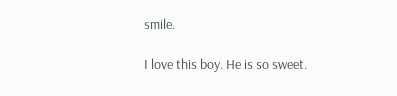smile.

I love this boy. He is so sweet.